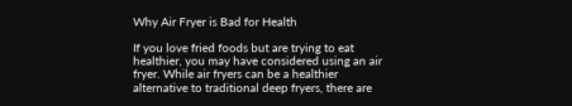Why Air Fryer is Bad for Health

If you love fried foods but are trying to eat healthier, you may have considered using an air fryer. While air fryers can be a healthier alternative to traditional deep fryers, there are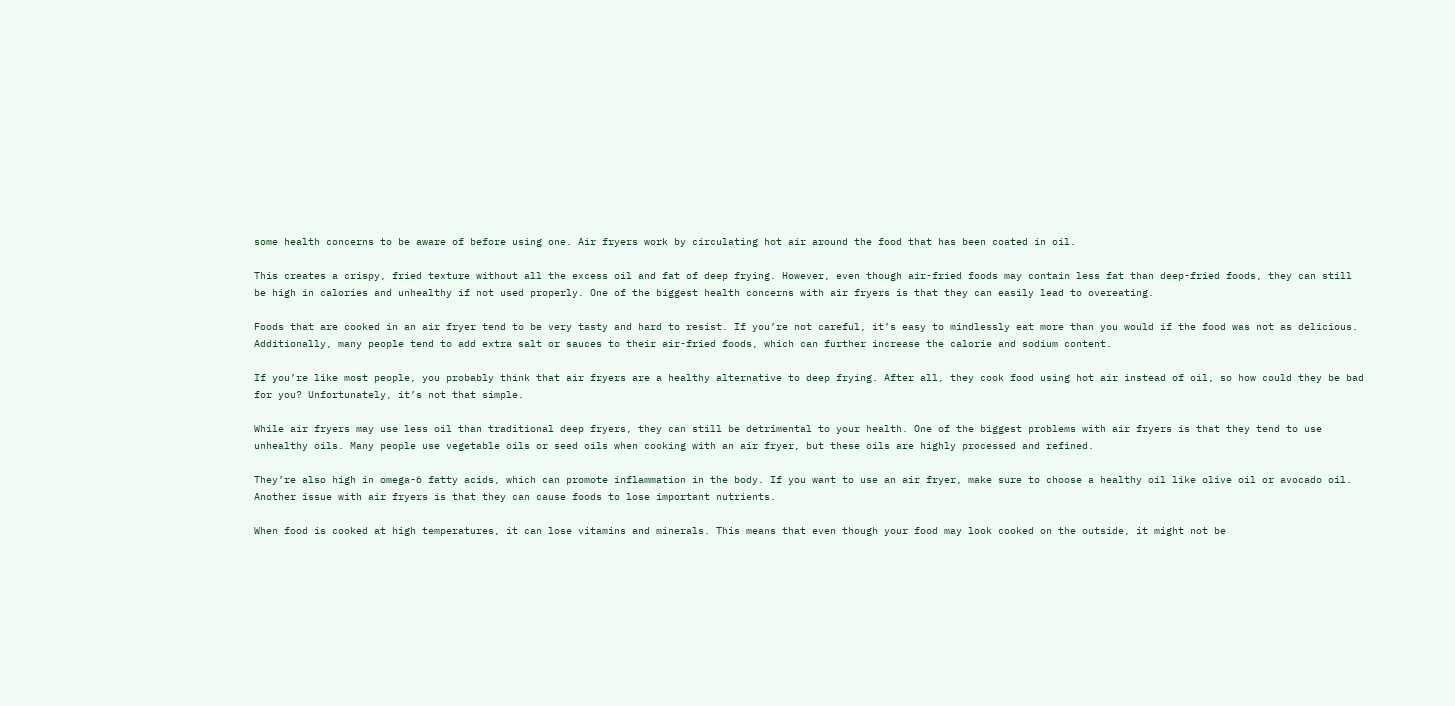some health concerns to be aware of before using one. Air fryers work by circulating hot air around the food that has been coated in oil.

This creates a crispy, fried texture without all the excess oil and fat of deep frying. However, even though air-fried foods may contain less fat than deep-fried foods, they can still be high in calories and unhealthy if not used properly. One of the biggest health concerns with air fryers is that they can easily lead to overeating.

Foods that are cooked in an air fryer tend to be very tasty and hard to resist. If you’re not careful, it’s easy to mindlessly eat more than you would if the food was not as delicious. Additionally, many people tend to add extra salt or sauces to their air-fried foods, which can further increase the calorie and sodium content.

If you’re like most people, you probably think that air fryers are a healthy alternative to deep frying. After all, they cook food using hot air instead of oil, so how could they be bad for you? Unfortunately, it’s not that simple.

While air fryers may use less oil than traditional deep fryers, they can still be detrimental to your health. One of the biggest problems with air fryers is that they tend to use unhealthy oils. Many people use vegetable oils or seed oils when cooking with an air fryer, but these oils are highly processed and refined.

They’re also high in omega-6 fatty acids, which can promote inflammation in the body. If you want to use an air fryer, make sure to choose a healthy oil like olive oil or avocado oil. Another issue with air fryers is that they can cause foods to lose important nutrients.

When food is cooked at high temperatures, it can lose vitamins and minerals. This means that even though your food may look cooked on the outside, it might not be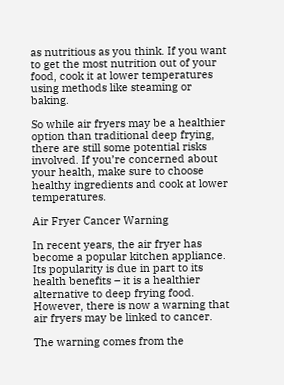as nutritious as you think. If you want to get the most nutrition out of your food, cook it at lower temperatures using methods like steaming or baking.

So while air fryers may be a healthier option than traditional deep frying, there are still some potential risks involved. If you’re concerned about your health, make sure to choose healthy ingredients and cook at lower temperatures.

Air Fryer Cancer Warning

In recent years, the air fryer has become a popular kitchen appliance. Its popularity is due in part to its health benefits – it is a healthier alternative to deep frying food. However, there is now a warning that air fryers may be linked to cancer.

The warning comes from the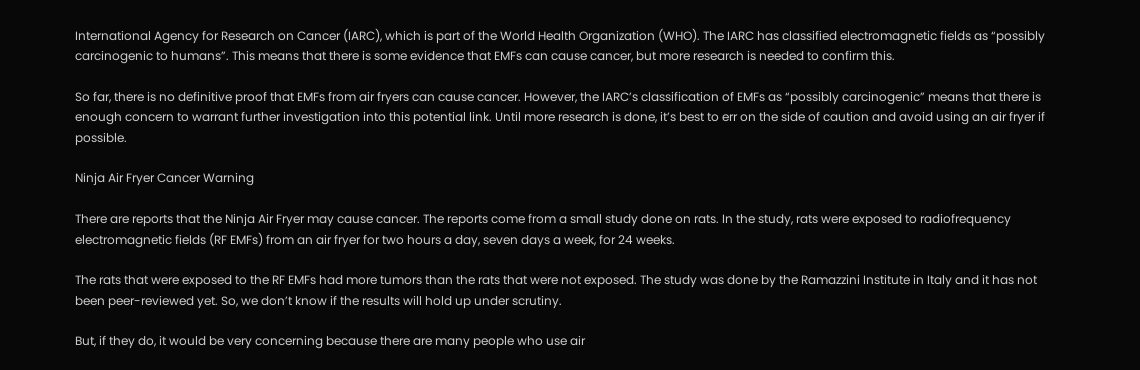International Agency for Research on Cancer (IARC), which is part of the World Health Organization (WHO). The IARC has classified electromagnetic fields as “possibly carcinogenic to humans”. This means that there is some evidence that EMFs can cause cancer, but more research is needed to confirm this.

So far, there is no definitive proof that EMFs from air fryers can cause cancer. However, the IARC’s classification of EMFs as “possibly carcinogenic” means that there is enough concern to warrant further investigation into this potential link. Until more research is done, it’s best to err on the side of caution and avoid using an air fryer if possible.

Ninja Air Fryer Cancer Warning

There are reports that the Ninja Air Fryer may cause cancer. The reports come from a small study done on rats. In the study, rats were exposed to radiofrequency electromagnetic fields (RF EMFs) from an air fryer for two hours a day, seven days a week, for 24 weeks.

The rats that were exposed to the RF EMFs had more tumors than the rats that were not exposed. The study was done by the Ramazzini Institute in Italy and it has not been peer-reviewed yet. So, we don’t know if the results will hold up under scrutiny.

But, if they do, it would be very concerning because there are many people who use air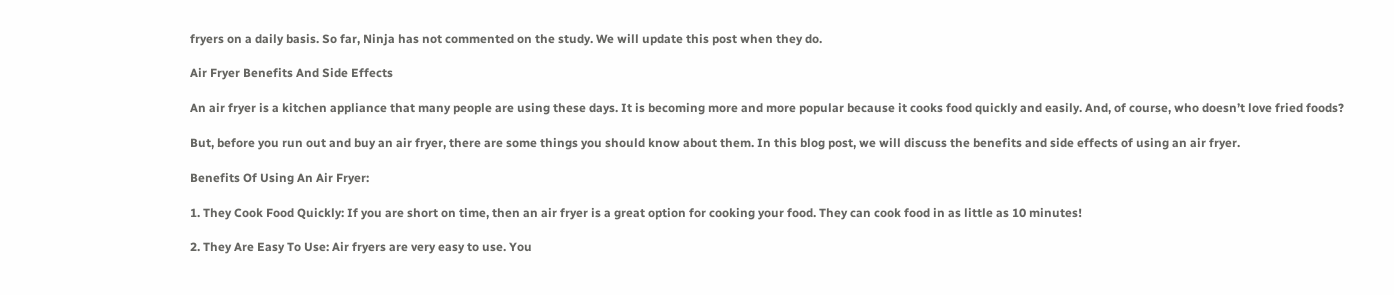fryers on a daily basis. So far, Ninja has not commented on the study. We will update this post when they do.

Air Fryer Benefits And Side Effects

An air fryer is a kitchen appliance that many people are using these days. It is becoming more and more popular because it cooks food quickly and easily. And, of course, who doesn’t love fried foods?

But, before you run out and buy an air fryer, there are some things you should know about them. In this blog post, we will discuss the benefits and side effects of using an air fryer.

Benefits Of Using An Air Fryer:

1. They Cook Food Quickly: If you are short on time, then an air fryer is a great option for cooking your food. They can cook food in as little as 10 minutes!

2. They Are Easy To Use: Air fryers are very easy to use. You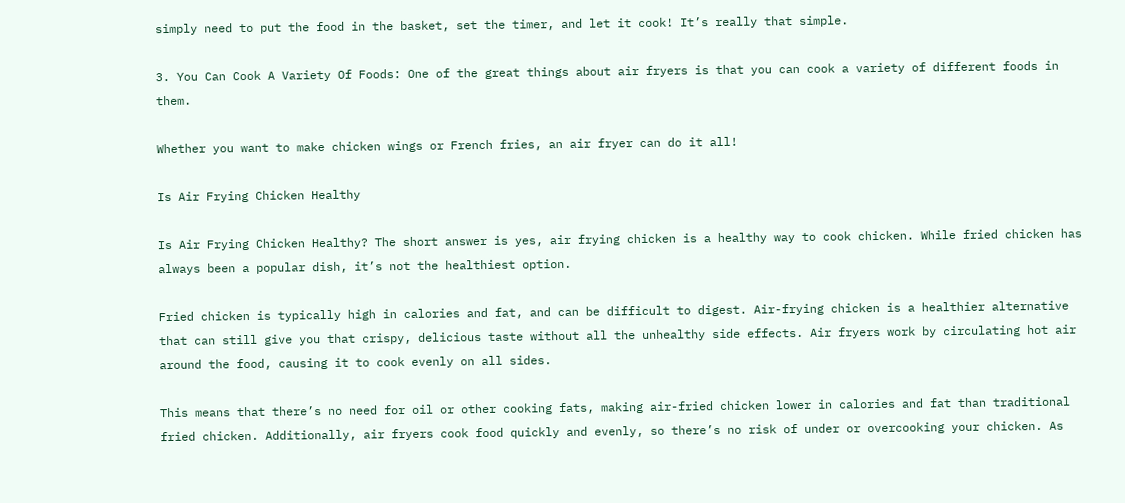simply need to put the food in the basket, set the timer, and let it cook! It’s really that simple.

3. You Can Cook A Variety Of Foods: One of the great things about air fryers is that you can cook a variety of different foods in them.

Whether you want to make chicken wings or French fries, an air fryer can do it all!

Is Air Frying Chicken Healthy

Is Air Frying Chicken Healthy? The short answer is yes, air frying chicken is a healthy way to cook chicken. While fried chicken has always been a popular dish, it’s not the healthiest option.

Fried chicken is typically high in calories and fat, and can be difficult to digest. Air-frying chicken is a healthier alternative that can still give you that crispy, delicious taste without all the unhealthy side effects. Air fryers work by circulating hot air around the food, causing it to cook evenly on all sides.

This means that there’s no need for oil or other cooking fats, making air-fried chicken lower in calories and fat than traditional fried chicken. Additionally, air fryers cook food quickly and evenly, so there’s no risk of under or overcooking your chicken. As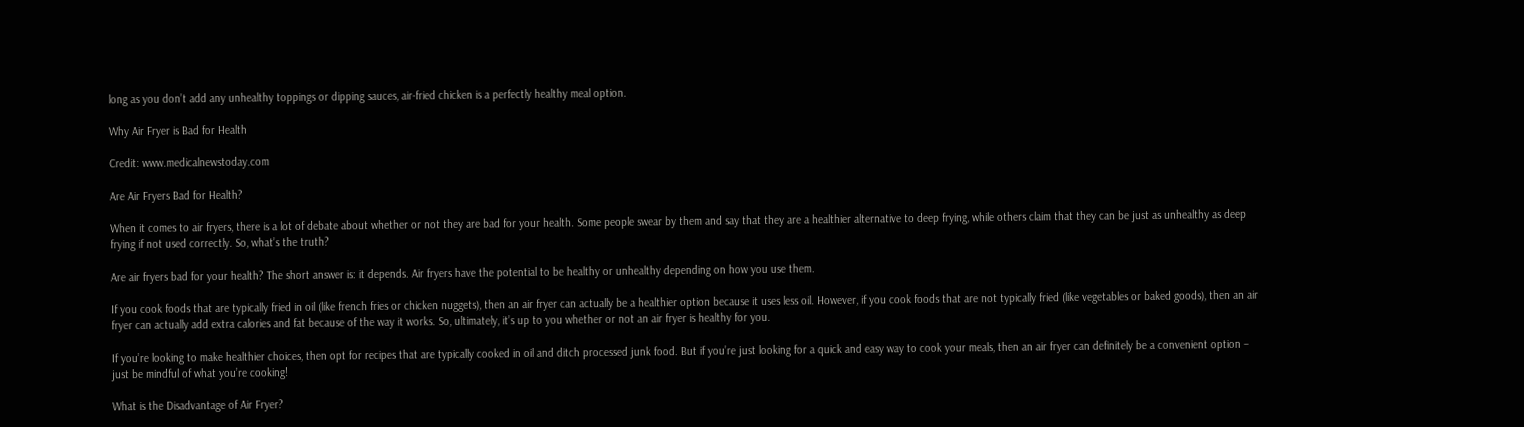long as you don’t add any unhealthy toppings or dipping sauces, air-fried chicken is a perfectly healthy meal option.

Why Air Fryer is Bad for Health

Credit: www.medicalnewstoday.com

Are Air Fryers Bad for Health?

When it comes to air fryers, there is a lot of debate about whether or not they are bad for your health. Some people swear by them and say that they are a healthier alternative to deep frying, while others claim that they can be just as unhealthy as deep frying if not used correctly. So, what’s the truth?

Are air fryers bad for your health? The short answer is: it depends. Air fryers have the potential to be healthy or unhealthy depending on how you use them.

If you cook foods that are typically fried in oil (like french fries or chicken nuggets), then an air fryer can actually be a healthier option because it uses less oil. However, if you cook foods that are not typically fried (like vegetables or baked goods), then an air fryer can actually add extra calories and fat because of the way it works. So, ultimately, it’s up to you whether or not an air fryer is healthy for you.

If you’re looking to make healthier choices, then opt for recipes that are typically cooked in oil and ditch processed junk food. But if you’re just looking for a quick and easy way to cook your meals, then an air fryer can definitely be a convenient option – just be mindful of what you’re cooking!

What is the Disadvantage of Air Fryer?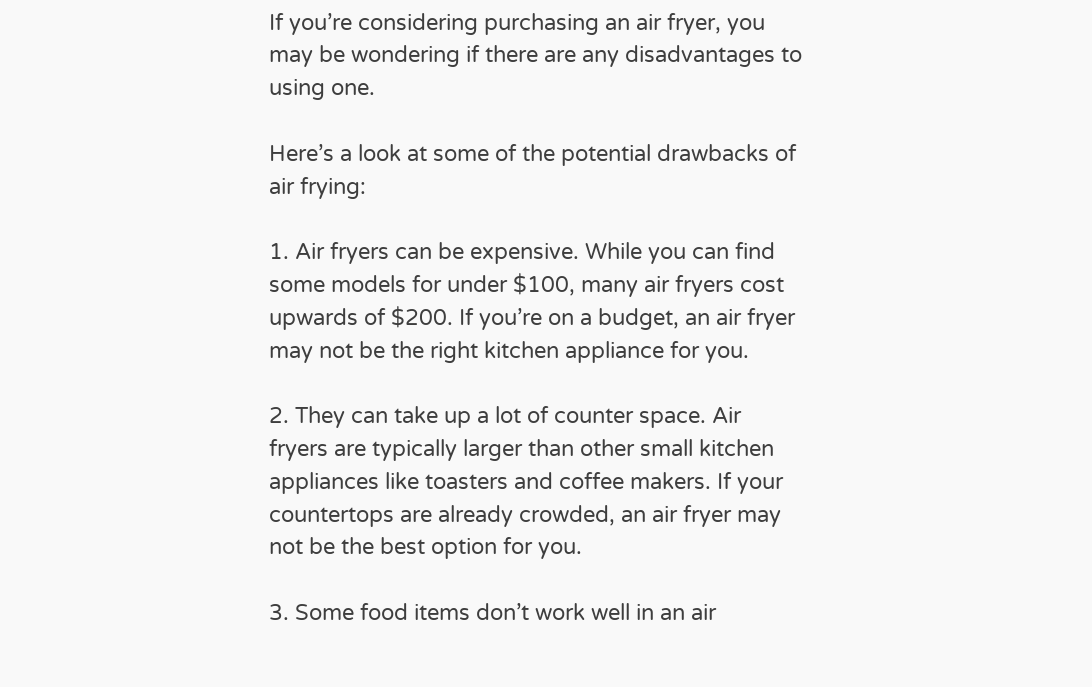If you’re considering purchasing an air fryer, you may be wondering if there are any disadvantages to using one.

Here’s a look at some of the potential drawbacks of air frying:

1. Air fryers can be expensive. While you can find some models for under $100, many air fryers cost upwards of $200. If you’re on a budget, an air fryer may not be the right kitchen appliance for you.

2. They can take up a lot of counter space. Air fryers are typically larger than other small kitchen appliances like toasters and coffee makers. If your countertops are already crowded, an air fryer may not be the best option for you.

3. Some food items don’t work well in an air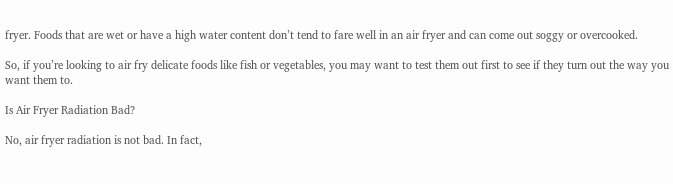fryer. Foods that are wet or have a high water content don’t tend to fare well in an air fryer and can come out soggy or overcooked.

So, if you’re looking to air fry delicate foods like fish or vegetables, you may want to test them out first to see if they turn out the way you want them to.

Is Air Fryer Radiation Bad?

No, air fryer radiation is not bad. In fact,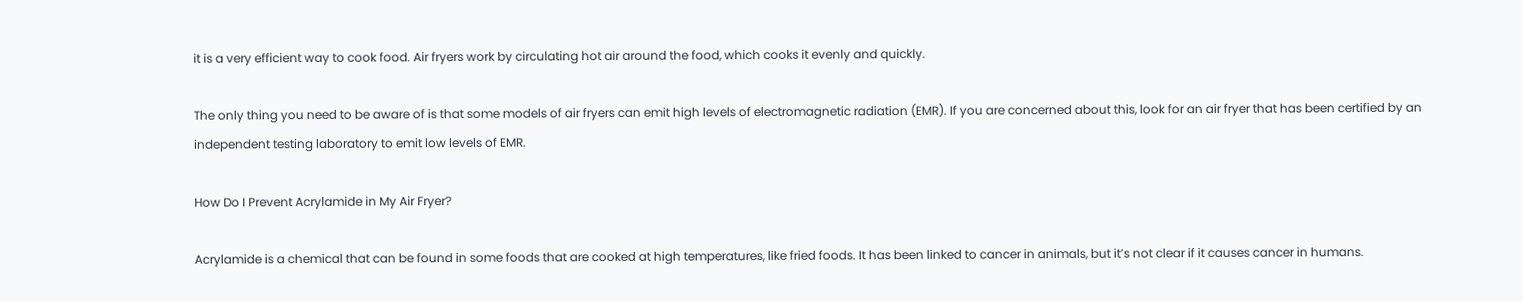it is a very efficient way to cook food. Air fryers work by circulating hot air around the food, which cooks it evenly and quickly.

The only thing you need to be aware of is that some models of air fryers can emit high levels of electromagnetic radiation (EMR). If you are concerned about this, look for an air fryer that has been certified by an independent testing laboratory to emit low levels of EMR.

How Do I Prevent Acrylamide in My Air Fryer?

Acrylamide is a chemical that can be found in some foods that are cooked at high temperatures, like fried foods. It has been linked to cancer in animals, but it’s not clear if it causes cancer in humans.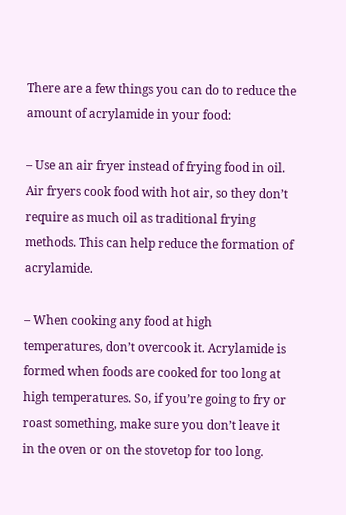There are a few things you can do to reduce the amount of acrylamide in your food:

– Use an air fryer instead of frying food in oil. Air fryers cook food with hot air, so they don’t require as much oil as traditional frying methods. This can help reduce the formation of acrylamide.

– When cooking any food at high temperatures, don’t overcook it. Acrylamide is formed when foods are cooked for too long at high temperatures. So, if you’re going to fry or roast something, make sure you don’t leave it in the oven or on the stovetop for too long.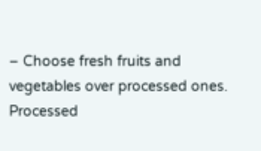– Choose fresh fruits and vegetables over processed ones. Processed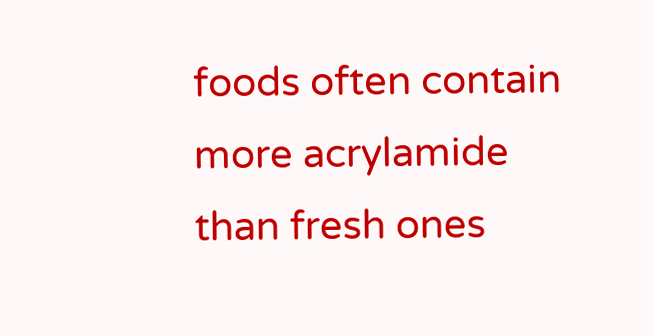foods often contain more acrylamide than fresh ones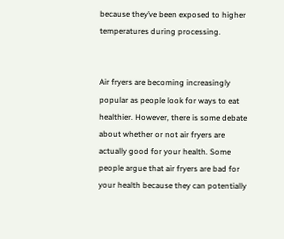because they’ve been exposed to higher temperatures during processing.


Air fryers are becoming increasingly popular as people look for ways to eat healthier. However, there is some debate about whether or not air fryers are actually good for your health. Some people argue that air fryers are bad for your health because they can potentially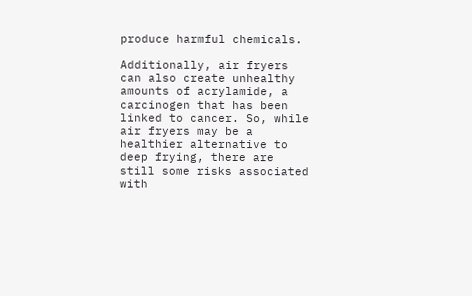produce harmful chemicals.

Additionally, air fryers can also create unhealthy amounts of acrylamide, a carcinogen that has been linked to cancer. So, while air fryers may be a healthier alternative to deep frying, there are still some risks associated with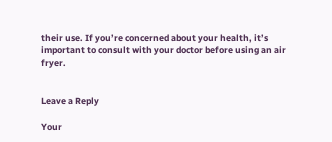their use. If you’re concerned about your health, it’s important to consult with your doctor before using an air fryer.


Leave a Reply

Your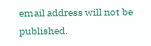email address will not be published.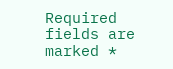Required fields are marked *